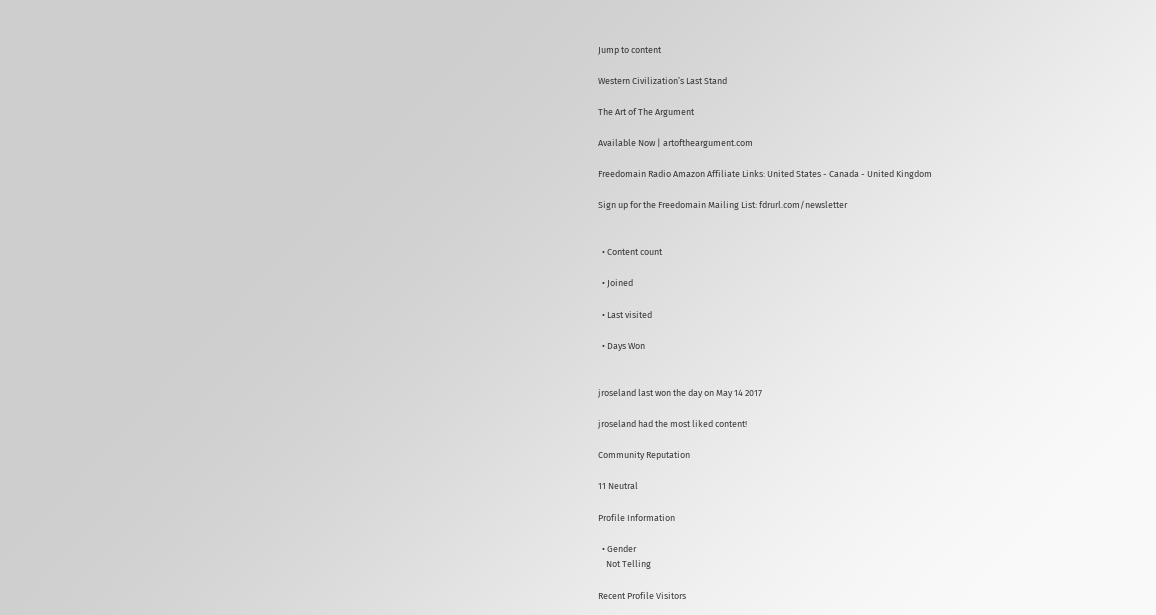Jump to content

Western Civilization’s Last Stand

The Art of The Argument

Available Now | artoftheargument.com

Freedomain Radio Amazon Affiliate Links: United States - Canada - United Kingdom

Sign up for the Freedomain Mailing List: fdrurl.com/newsletter


  • Content count

  • Joined

  • Last visited

  • Days Won


jroseland last won the day on May 14 2017

jroseland had the most liked content!

Community Reputation

11 Neutral

Profile Information

  • Gender
    Not Telling

Recent Profile Visitors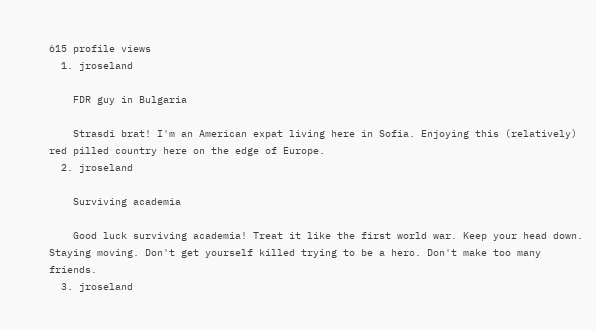615 profile views
  1. jroseland

    FDR guy in Bulgaria

    Strasdi brat! I'm an American expat living here in Sofia. Enjoying this (relatively) red pilled country here on the edge of Europe.
  2. jroseland

    Surviving academia

    Good luck surviving academia! Treat it like the first world war. Keep your head down. Staying moving. Don't get yourself killed trying to be a hero. Don't make too many friends.
  3. jroseland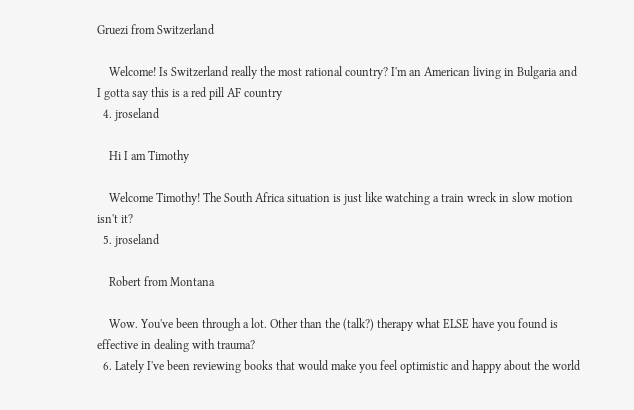Gruezi from Switzerland

    Welcome! Is Switzerland really the most rational country? I'm an American living in Bulgaria and I gotta say this is a red pill AF country
  4. jroseland

    Hi I am Timothy

    Welcome Timothy! The South Africa situation is just like watching a train wreck in slow motion isn't it?
  5. jroseland

    Robert from Montana

    Wow. You've been through a lot. Other than the (talk?) therapy what ELSE have you found is effective in dealing with trauma?
  6. Lately I've been reviewing books that would make you feel optimistic and happy about the world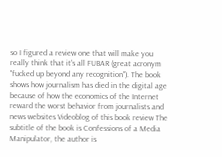so I figured a review one that will make you really think that it's all FUBAR (great acronym "fucked up beyond any recognition"). The book shows how journalism has died in the digital age because of how the economics of the Internet reward the worst behavior from journalists and news websites Videoblog of this book review The subtitle of the book is Confessions of a Media Manipulator, the author is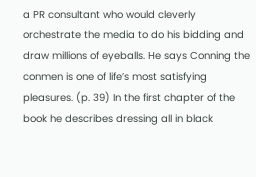a PR consultant who would cleverly orchestrate the media to do his bidding and draw millions of eyeballs. He says Conning the conmen is one of life’s most satisfying pleasures. (p. 39) In the first chapter of the book he describes dressing all in black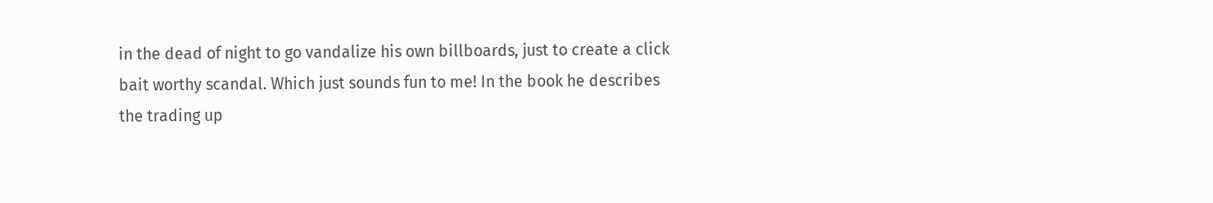in the dead of night to go vandalize his own billboards, just to create a click bait worthy scandal. Which just sounds fun to me! In the book he describes the trading up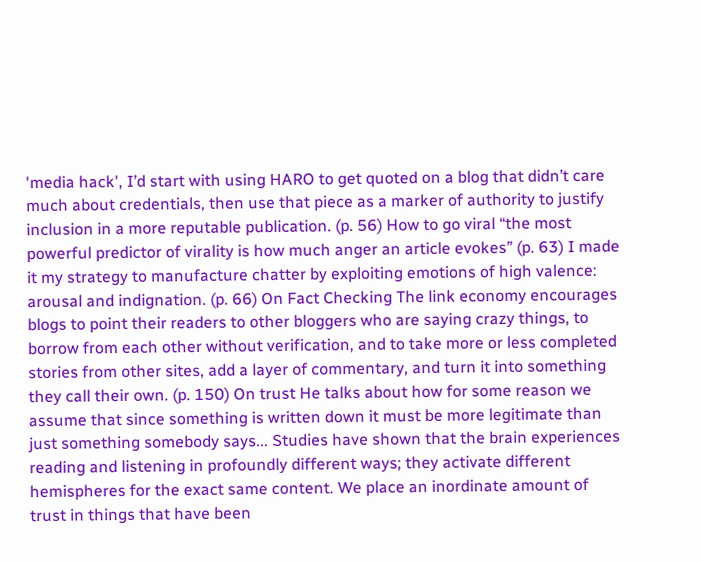'media hack', I’d start with using HARO to get quoted on a blog that didn’t care much about credentials, then use that piece as a marker of authority to justify inclusion in a more reputable publication. (p. 56) How to go viral “the most powerful predictor of virality is how much anger an article evokes” (p. 63) I made it my strategy to manufacture chatter by exploiting emotions of high valence: arousal and indignation. (p. 66) On Fact Checking The link economy encourages blogs to point their readers to other bloggers who are saying crazy things, to borrow from each other without verification, and to take more or less completed stories from other sites, add a layer of commentary, and turn it into something they call their own. (p. 150) On trust He talks about how for some reason we assume that since something is written down it must be more legitimate than just something somebody says... Studies have shown that the brain experiences reading and listening in profoundly different ways; they activate different hemispheres for the exact same content. We place an inordinate amount of trust in things that have been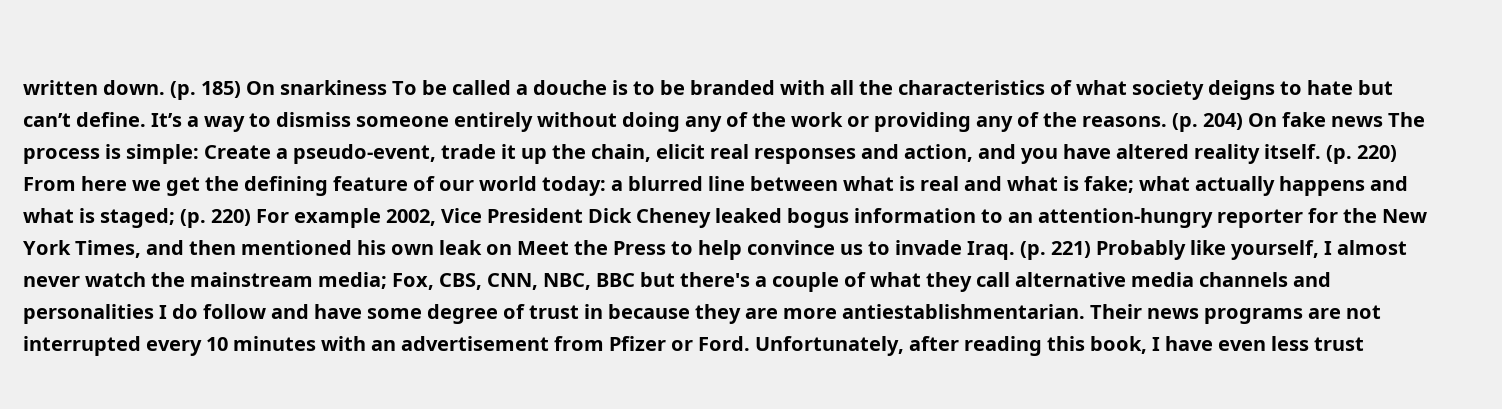written down. (p. 185) On snarkiness To be called a douche is to be branded with all the characteristics of what society deigns to hate but can’t define. It’s a way to dismiss someone entirely without doing any of the work or providing any of the reasons. (p. 204) On fake news The process is simple: Create a pseudo-event, trade it up the chain, elicit real responses and action, and you have altered reality itself. (p. 220) From here we get the defining feature of our world today: a blurred line between what is real and what is fake; what actually happens and what is staged; (p. 220) For example 2002, Vice President Dick Cheney leaked bogus information to an attention-hungry reporter for the New York Times, and then mentioned his own leak on Meet the Press to help convince us to invade Iraq. (p. 221) Probably like yourself, I almost never watch the mainstream media; Fox, CBS, CNN, NBC, BBC but there's a couple of what they call alternative media channels and personalities I do follow and have some degree of trust in because they are more antiestablishmentarian. Their news programs are not interrupted every 10 minutes with an advertisement from Pfizer or Ford. Unfortunately, after reading this book, I have even less trust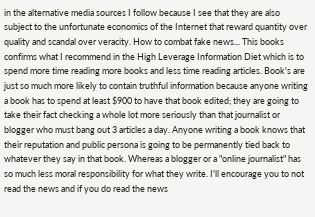in the alternative media sources I follow because I see that they are also subject to the unfortunate economics of the Internet that reward quantity over quality and scandal over veracity. How to combat fake news... This books confirms what I recommend in the High Leverage Information Diet which is to spend more time reading more books and less time reading articles. Book's are just so much more likely to contain truthful information because anyone writing a book has to spend at least $900 to have that book edited; they are going to take their fact checking a whole lot more seriously than that journalist or blogger who must bang out 3 articles a day. Anyone writing a book knows that their reputation and public persona is going to be permanently tied back to whatever they say in that book. Whereas a blogger or a "online journalist" has so much less moral responsibility for what they write. I'll encourage you to not read the news and if you do read the news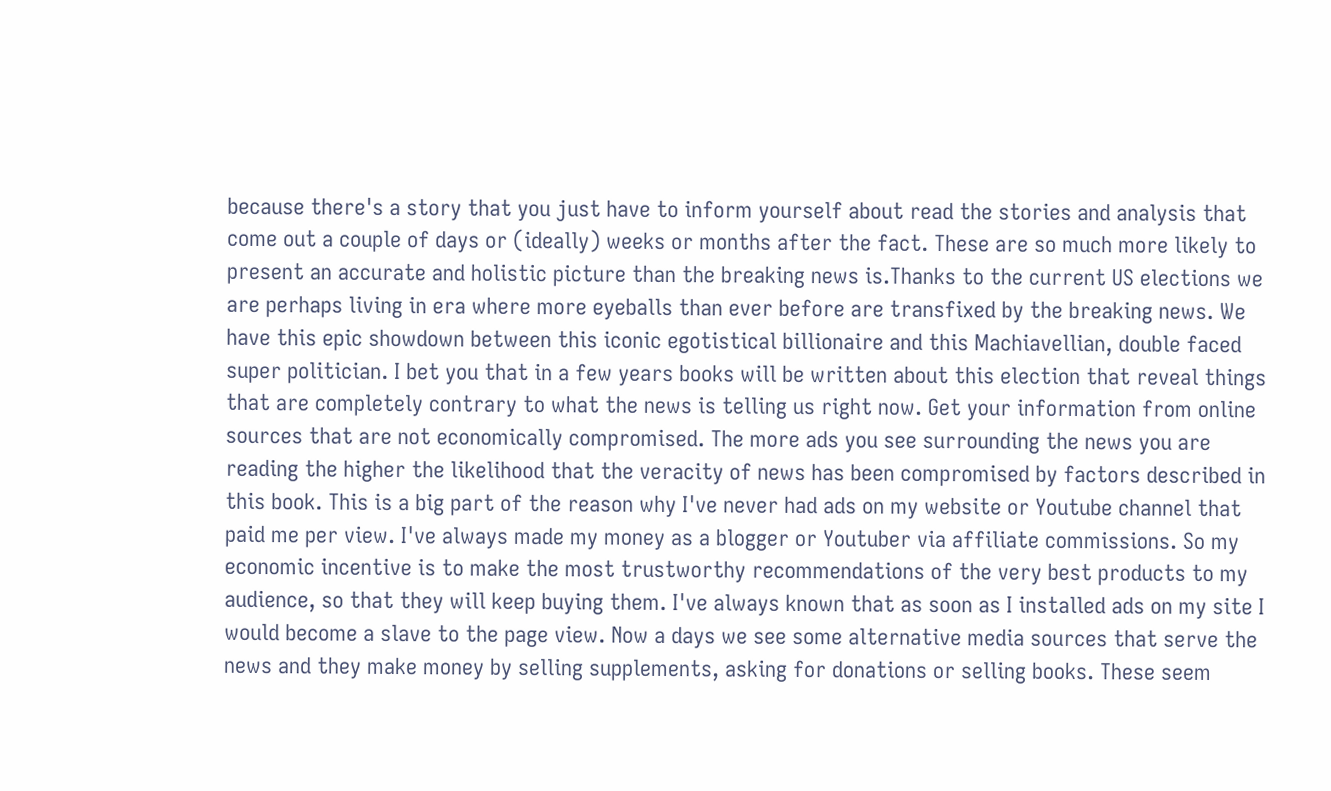because there's a story that you just have to inform yourself about read the stories and analysis that come out a couple of days or (ideally) weeks or months after the fact. These are so much more likely to present an accurate and holistic picture than the breaking news is.Thanks to the current US elections we are perhaps living in era where more eyeballs than ever before are transfixed by the breaking news. We have this epic showdown between this iconic egotistical billionaire and this Machiavellian, double faced super politician. I bet you that in a few years books will be written about this election that reveal things that are completely contrary to what the news is telling us right now. Get your information from online sources that are not economically compromised. The more ads you see surrounding the news you are reading the higher the likelihood that the veracity of news has been compromised by factors described in this book. This is a big part of the reason why I've never had ads on my website or Youtube channel that paid me per view. I've always made my money as a blogger or Youtuber via affiliate commissions. So my economic incentive is to make the most trustworthy recommendations of the very best products to my audience, so that they will keep buying them. I've always known that as soon as I installed ads on my site I would become a slave to the page view. Now a days we see some alternative media sources that serve the news and they make money by selling supplements, asking for donations or selling books. These seem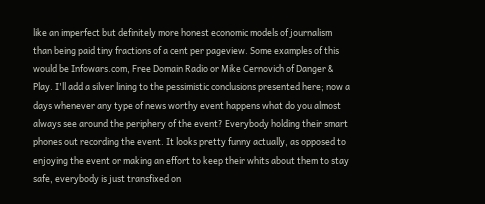like an imperfect but definitely more honest economic models of journalism than being paid tiny fractions of a cent per pageview. Some examples of this would be Infowars.com, Free Domain Radio or Mike Cernovich of Danger & Play. I'll add a silver lining to the pessimistic conclusions presented here; now a days whenever any type of news worthy event happens what do you almost always see around the periphery of the event? Everybody holding their smart phones out recording the event. It looks pretty funny actually, as opposed to enjoying the event or making an effort to keep their whits about them to stay safe, everybody is just transfixed on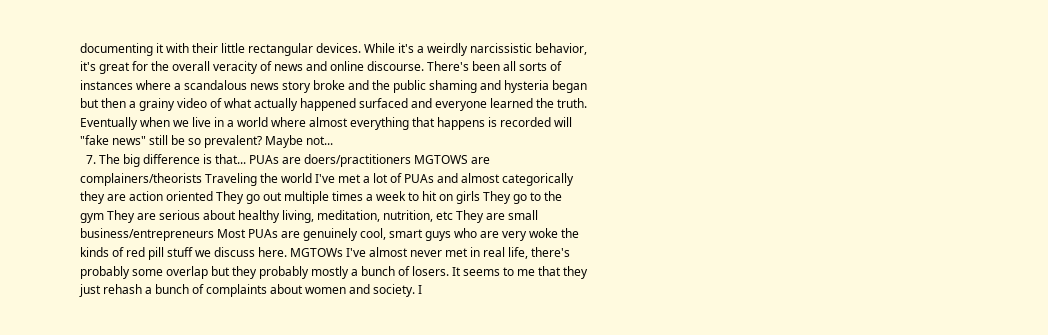documenting it with their little rectangular devices. While it's a weirdly narcissistic behavior, it's great for the overall veracity of news and online discourse. There's been all sorts of instances where a scandalous news story broke and the public shaming and hysteria began but then a grainy video of what actually happened surfaced and everyone learned the truth. Eventually when we live in a world where almost everything that happens is recorded will "fake news" still be so prevalent? Maybe not...
  7. The big difference is that... PUAs are doers/practitioners MGTOWS are complainers/theorists Traveling the world I've met a lot of PUAs and almost categorically they are action oriented They go out multiple times a week to hit on girls They go to the gym They are serious about healthy living, meditation, nutrition, etc They are small business/entrepreneurs Most PUAs are genuinely cool, smart guys who are very woke the kinds of red pill stuff we discuss here. MGTOWs I've almost never met in real life, there's probably some overlap but they probably mostly a bunch of losers. It seems to me that they just rehash a bunch of complaints about women and society. I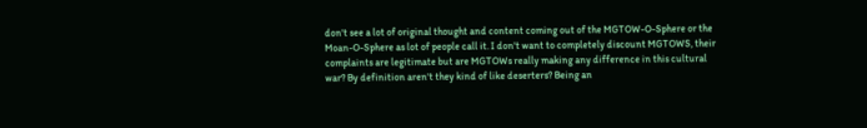don't see a lot of original thought and content coming out of the MGTOW-O-Sphere or the Moan-O-Sphere as lot of people call it. I don't want to completely discount MGTOWS, their complaints are legitimate but are MGTOWs really making any difference in this cultural war? By definition aren't they kind of like deserters? Being an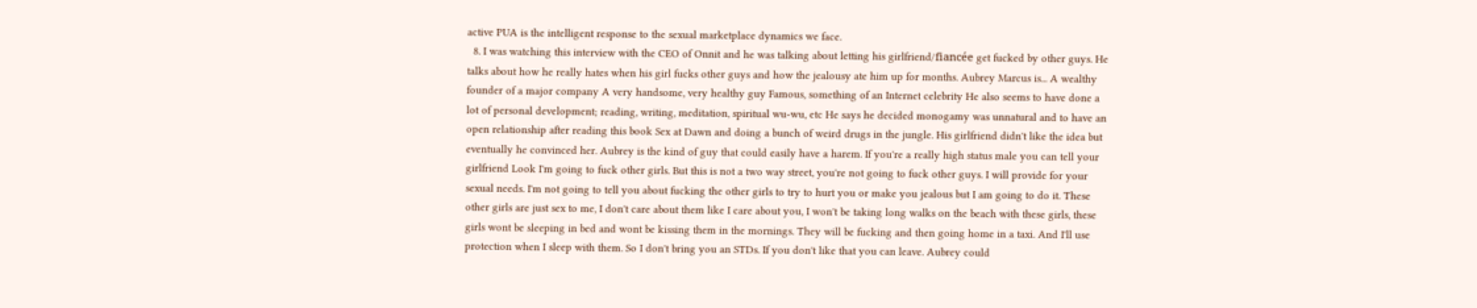active PUA is the intelligent response to the sexual marketplace dynamics we face.
  8. I was watching this interview with the CEO of Onnit and he was talking about letting his girlfriend/fiancée get fucked by other guys. He talks about how he really hates when his girl fucks other guys and how the jealousy ate him up for months. Aubrey Marcus is... A wealthy founder of a major company A very handsome, very healthy guy Famous, something of an Internet celebrity He also seems to have done a lot of personal development; reading, writing, meditation, spiritual wu-wu, etc He says he decided monogamy was unnatural and to have an open relationship after reading this book Sex at Dawn and doing a bunch of weird drugs in the jungle. His girlfriend didn't like the idea but eventually he convinced her. Aubrey is the kind of guy that could easily have a harem. If you're a really high status male you can tell your girlfriend Look I'm going to fuck other girls. But this is not a two way street, you're not going to fuck other guys. I will provide for your sexual needs. I'm not going to tell you about fucking the other girls to try to hurt you or make you jealous but I am going to do it. These other girls are just sex to me, I don't care about them like I care about you, I won't be taking long walks on the beach with these girls, these girls wont be sleeping in bed and wont be kissing them in the mornings. They will be fucking and then going home in a taxi. And I'll use protection when I sleep with them. So I don't bring you an STDs. If you don't like that you can leave. Aubrey could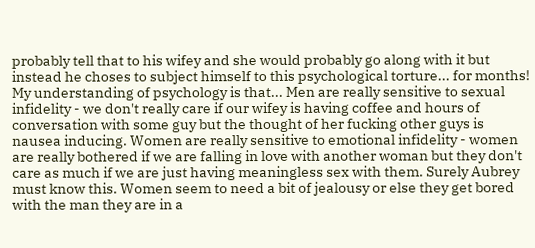probably tell that to his wifey and she would probably go along with it but instead he choses to subject himself to this psychological torture... for months! My understanding of psychology is that... Men are really sensitive to sexual infidelity - we don't really care if our wifey is having coffee and hours of conversation with some guy but the thought of her fucking other guys is nausea inducing. Women are really sensitive to emotional infidelity - women are really bothered if we are falling in love with another woman but they don't care as much if we are just having meaningless sex with them. Surely Aubrey must know this. Women seem to need a bit of jealousy or else they get bored with the man they are in a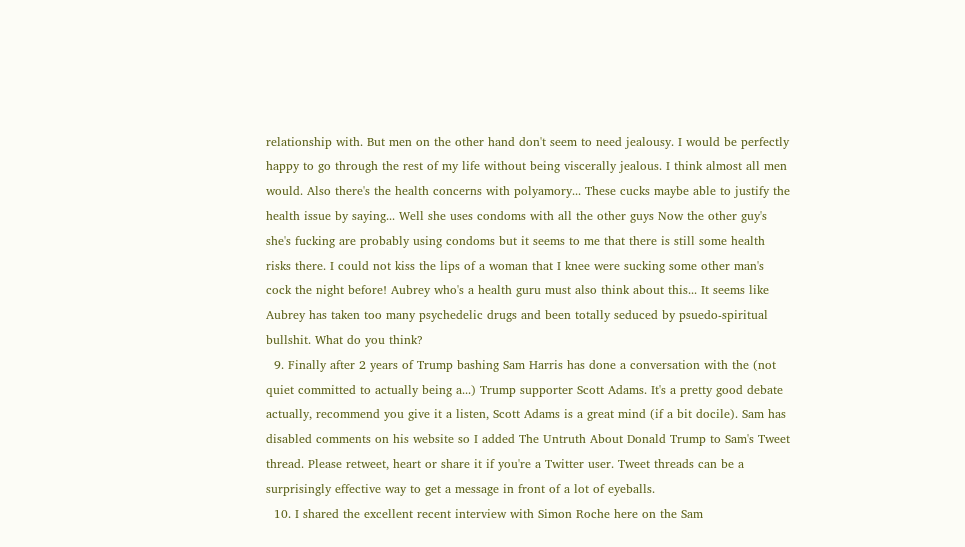relationship with. But men on the other hand don't seem to need jealousy. I would be perfectly happy to go through the rest of my life without being viscerally jealous. I think almost all men would. Also there's the health concerns with polyamory... These cucks maybe able to justify the health issue by saying... Well she uses condoms with all the other guys Now the other guy's she's fucking are probably using condoms but it seems to me that there is still some health risks there. I could not kiss the lips of a woman that I knee were sucking some other man's cock the night before! Aubrey who's a health guru must also think about this... It seems like Aubrey has taken too many psychedelic drugs and been totally seduced by psuedo-spiritual bullshit. What do you think?
  9. Finally after 2 years of Trump bashing Sam Harris has done a conversation with the (not quiet committed to actually being a...) Trump supporter Scott Adams. It's a pretty good debate actually, recommend you give it a listen, Scott Adams is a great mind (if a bit docile). Sam has disabled comments on his website so I added The Untruth About Donald Trump to Sam's Tweet thread. Please retweet, heart or share it if you're a Twitter user. Tweet threads can be a surprisingly effective way to get a message in front of a lot of eyeballs.
  10. I shared the excellent recent interview with Simon Roche here on the Sam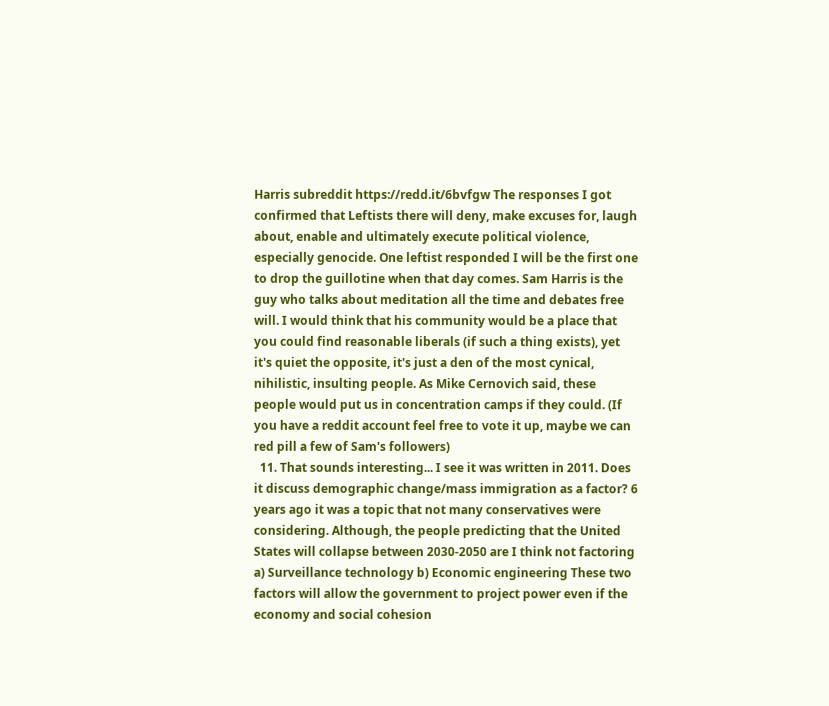Harris subreddit https://redd.it/6bvfgw The responses I got confirmed that Leftists there will deny, make excuses for, laugh about, enable and ultimately execute political violence, especially genocide. One leftist responded I will be the first one to drop the guillotine when that day comes. Sam Harris is the guy who talks about meditation all the time and debates free will. I would think that his community would be a place that you could find reasonable liberals (if such a thing exists), yet it's quiet the opposite, it's just a den of the most cynical, nihilistic, insulting people. As Mike Cernovich said, these people would put us in concentration camps if they could. (If you have a reddit account feel free to vote it up, maybe we can red pill a few of Sam's followers)
  11. That sounds interesting... I see it was written in 2011. Does it discuss demographic change/mass immigration as a factor? 6 years ago it was a topic that not many conservatives were considering. Although, the people predicting that the United States will collapse between 2030-2050 are I think not factoring a) Surveillance technology b) Economic engineering These two factors will allow the government to project power even if the economy and social cohesion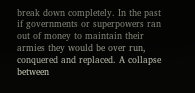break down completely. In the past if governments or superpowers ran out of money to maintain their armies they would be over run, conquered and replaced. A collapse between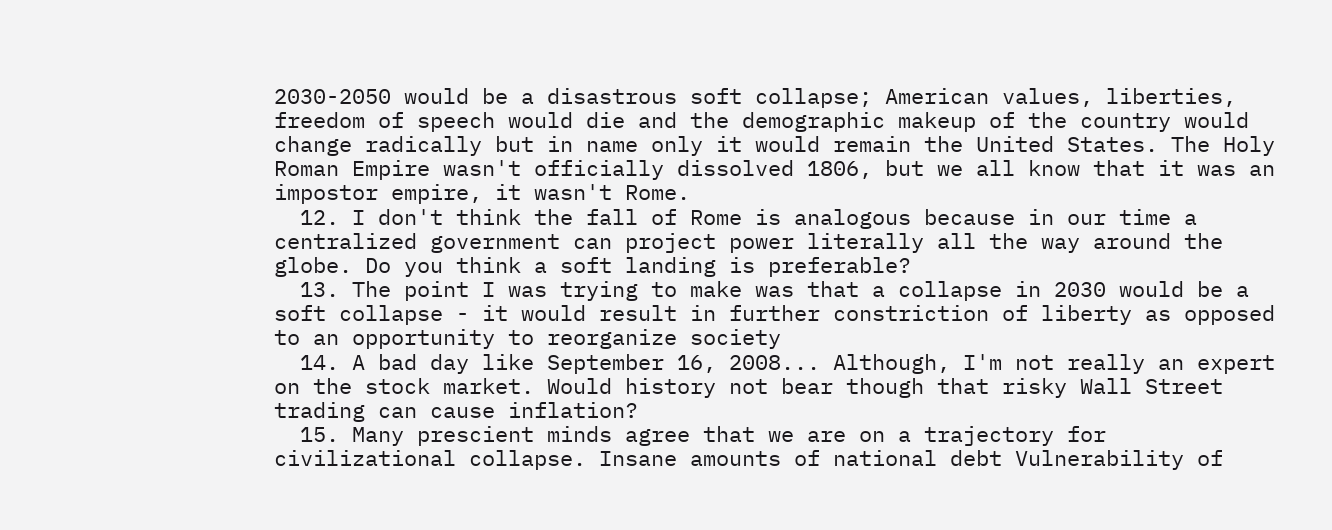2030-2050 would be a disastrous soft collapse; American values, liberties, freedom of speech would die and the demographic makeup of the country would change radically but in name only it would remain the United States. The Holy Roman Empire wasn't officially dissolved 1806, but we all know that it was an impostor empire, it wasn't Rome.
  12. I don't think the fall of Rome is analogous because in our time a centralized government can project power literally all the way around the globe. Do you think a soft landing is preferable?
  13. The point I was trying to make was that a collapse in 2030 would be a soft collapse - it would result in further constriction of liberty as opposed to an opportunity to reorganize society
  14. A bad day like September 16, 2008... Although, I'm not really an expert on the stock market. Would history not bear though that risky Wall Street trading can cause inflation?
  15. Many prescient minds agree that we are on a trajectory for civilizational collapse. Insane amounts of national debt Vulnerability of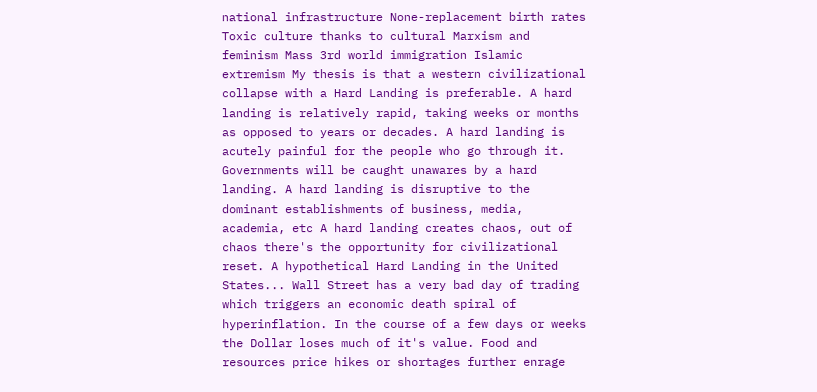national infrastructure None-replacement birth rates Toxic culture thanks to cultural Marxism and feminism Mass 3rd world immigration Islamic extremism My thesis is that a western civilizational collapse with a Hard Landing is preferable. A hard landing is relatively rapid, taking weeks or months as opposed to years or decades. A hard landing is acutely painful for the people who go through it. Governments will be caught unawares by a hard landing. A hard landing is disruptive to the dominant establishments of business, media, academia, etc A hard landing creates chaos, out of chaos there's the opportunity for civilizational reset. A hypothetical Hard Landing in the United States... Wall Street has a very bad day of trading which triggers an economic death spiral of hyperinflation. In the course of a few days or weeks the Dollar loses much of it's value. Food and resources price hikes or shortages further enrage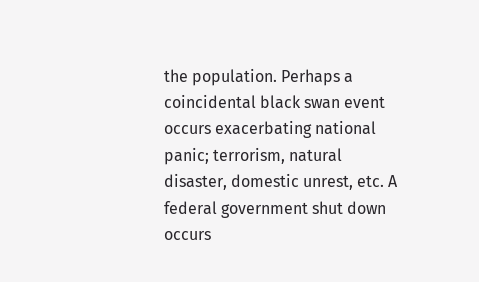the population. Perhaps a coincidental black swan event occurs exacerbating national panic; terrorism, natural disaster, domestic unrest, etc. A federal government shut down occurs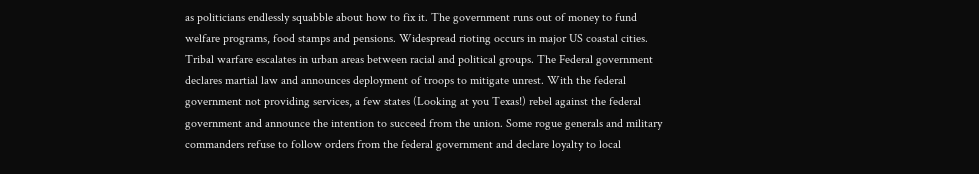as politicians endlessly squabble about how to fix it. The government runs out of money to fund welfare programs, food stamps and pensions. Widespread rioting occurs in major US coastal cities. Tribal warfare escalates in urban areas between racial and political groups. The Federal government declares martial law and announces deployment of troops to mitigate unrest. With the federal government not providing services, a few states (Looking at you Texas!) rebel against the federal government and announce the intention to succeed from the union. Some rogue generals and military commanders refuse to follow orders from the federal government and declare loyalty to local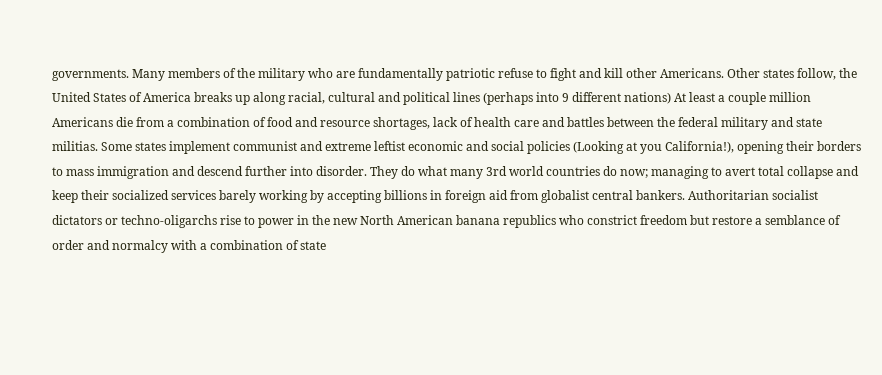governments. Many members of the military who are fundamentally patriotic refuse to fight and kill other Americans. Other states follow, the United States of America breaks up along racial, cultural and political lines (perhaps into 9 different nations) At least a couple million Americans die from a combination of food and resource shortages, lack of health care and battles between the federal military and state militias. Some states implement communist and extreme leftist economic and social policies (Looking at you California!), opening their borders to mass immigration and descend further into disorder. They do what many 3rd world countries do now; managing to avert total collapse and keep their socialized services barely working by accepting billions in foreign aid from globalist central bankers. Authoritarian socialist dictators or techno-oligarchs rise to power in the new North American banana republics who constrict freedom but restore a semblance of order and normalcy with a combination of state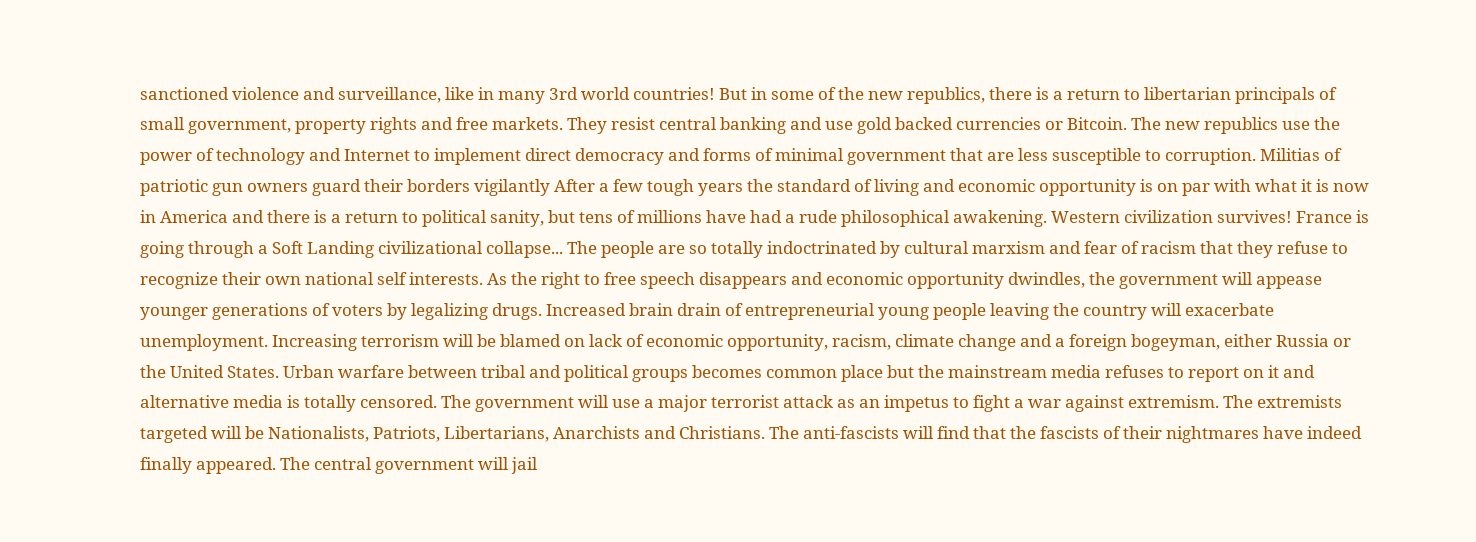sanctioned violence and surveillance, like in many 3rd world countries! But in some of the new republics, there is a return to libertarian principals of small government, property rights and free markets. They resist central banking and use gold backed currencies or Bitcoin. The new republics use the power of technology and Internet to implement direct democracy and forms of minimal government that are less susceptible to corruption. Militias of patriotic gun owners guard their borders vigilantly After a few tough years the standard of living and economic opportunity is on par with what it is now in America and there is a return to political sanity, but tens of millions have had a rude philosophical awakening. Western civilization survives! France is going through a Soft Landing civilizational collapse... The people are so totally indoctrinated by cultural marxism and fear of racism that they refuse to recognize their own national self interests. As the right to free speech disappears and economic opportunity dwindles, the government will appease younger generations of voters by legalizing drugs. Increased brain drain of entrepreneurial young people leaving the country will exacerbate unemployment. Increasing terrorism will be blamed on lack of economic opportunity, racism, climate change and a foreign bogeyman, either Russia or the United States. Urban warfare between tribal and political groups becomes common place but the mainstream media refuses to report on it and alternative media is totally censored. The government will use a major terrorist attack as an impetus to fight a war against extremism. The extremists targeted will be Nationalists, Patriots, Libertarians, Anarchists and Christians. The anti-fascists will find that the fascists of their nightmares have indeed finally appeared. The central government will jail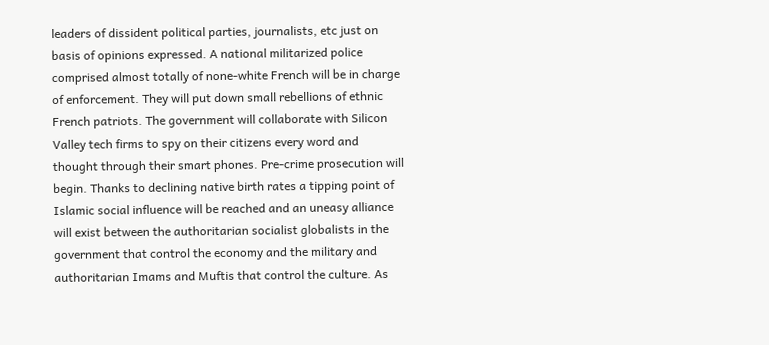leaders of dissident political parties, journalists, etc just on basis of opinions expressed. A national militarized police comprised almost totally of none-white French will be in charge of enforcement. They will put down small rebellions of ethnic French patriots. The government will collaborate with Silicon Valley tech firms to spy on their citizens every word and thought through their smart phones. Pre-crime prosecution will begin. Thanks to declining native birth rates a tipping point of Islamic social influence will be reached and an uneasy alliance will exist between the authoritarian socialist globalists in the government that control the economy and the military and authoritarian Imams and Muftis that control the culture. As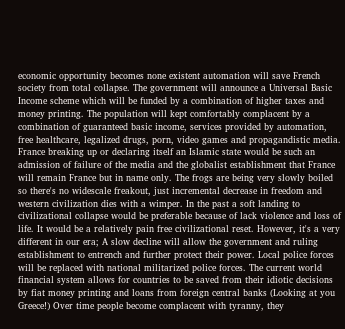economic opportunity becomes none existent automation will save French society from total collapse. The government will announce a Universal Basic Income scheme which will be funded by a combination of higher taxes and money printing. The population will kept comfortably complacent by a combination of guaranteed basic income, services provided by automation, free healthcare, legalized drugs, porn, video games and propagandistic media. France breaking up or declaring itself an Islamic state would be such an admission of failure of the media and the globalist establishment that France will remain France but in name only. The frogs are being very slowly boiled so there's no widescale freakout, just incremental decrease in freedom and western civilization dies with a wimper. In the past a soft landing to civilizational collapse would be preferable because of lack violence and loss of life. It would be a relatively pain free civilizational reset. However, it's a very different in our era; A slow decline will allow the government and ruling establishment to entrench and further protect their power. Local police forces will be replaced with national militarized police forces. The current world financial system allows for countries to be saved from their idiotic decisions by fiat money printing and loans from foreign central banks (Looking at you Greece!) Over time people become complacent with tyranny, they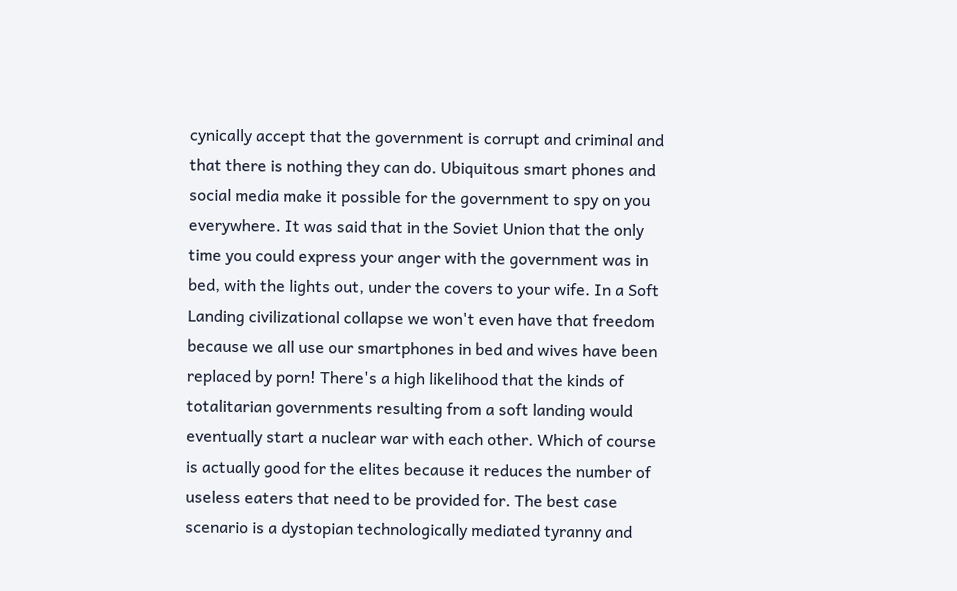cynically accept that the government is corrupt and criminal and that there is nothing they can do. Ubiquitous smart phones and social media make it possible for the government to spy on you everywhere. It was said that in the Soviet Union that the only time you could express your anger with the government was in bed, with the lights out, under the covers to your wife. In a Soft Landing civilizational collapse we won't even have that freedom because we all use our smartphones in bed and wives have been replaced by porn! There's a high likelihood that the kinds of totalitarian governments resulting from a soft landing would eventually start a nuclear war with each other. Which of course is actually good for the elites because it reduces the number of useless eaters that need to be provided for. The best case scenario is a dystopian technologically mediated tyranny and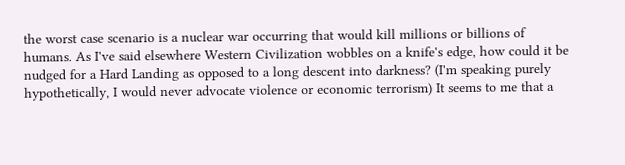the worst case scenario is a nuclear war occurring that would kill millions or billions of humans. As I've said elsewhere Western Civilization wobbles on a knife's edge, how could it be nudged for a Hard Landing as opposed to a long descent into darkness? (I'm speaking purely hypothetically, I would never advocate violence or economic terrorism) It seems to me that a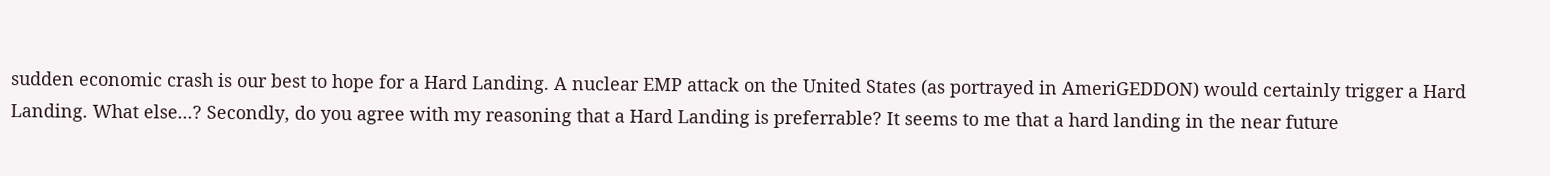sudden economic crash is our best to hope for a Hard Landing. A nuclear EMP attack on the United States (as portrayed in AmeriGEDDON) would certainly trigger a Hard Landing. What else...? Secondly, do you agree with my reasoning that a Hard Landing is preferrable? It seems to me that a hard landing in the near future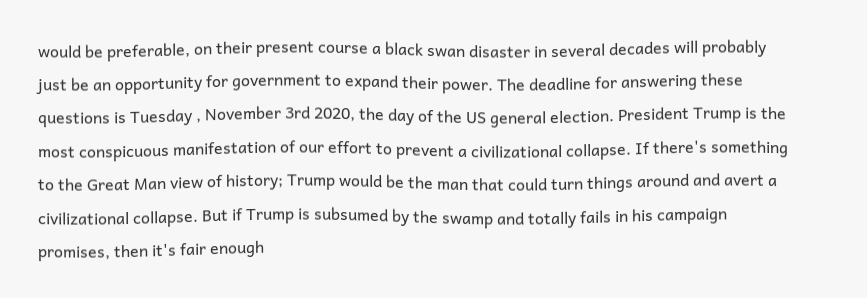would be preferable, on their present course a black swan disaster in several decades will probably just be an opportunity for government to expand their power. The deadline for answering these questions is Tuesday , November 3rd 2020, the day of the US general election. President Trump is the most conspicuous manifestation of our effort to prevent a civilizational collapse. If there's something to the Great Man view of history; Trump would be the man that could turn things around and avert a civilizational collapse. But if Trump is subsumed by the swamp and totally fails in his campaign promises, then it's fair enough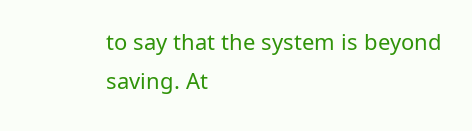to say that the system is beyond saving. At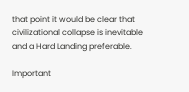that point it would be clear that civilizational collapse is inevitable and a Hard Landing preferable.

Important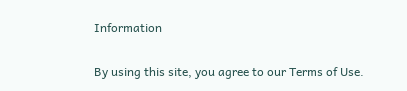Information

By using this site, you agree to our Terms of Use.